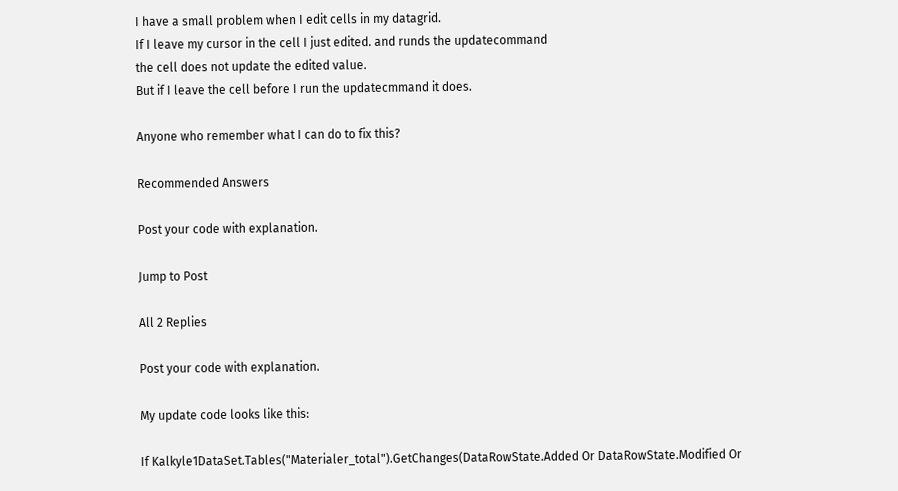I have a small problem when I edit cells in my datagrid.
If I leave my cursor in the cell I just edited. and runds the updatecommand
the cell does not update the edited value.
But if I leave the cell before I run the updatecmmand it does.

Anyone who remember what I can do to fix this?

Recommended Answers

Post your code with explanation.

Jump to Post

All 2 Replies

Post your code with explanation.

My update code looks like this:

If Kalkyle1DataSet.Tables("Materialer_total").GetChanges(DataRowState.Added Or DataRowState.Modified Or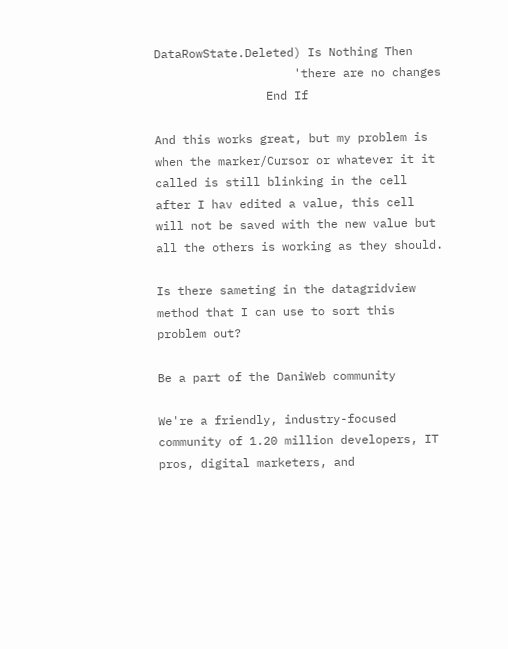DataRowState.Deleted) Is Nothing Then
                    'there are no changes
                End If

And this works great, but my problem is when the marker/Cursor or whatever it it called is still blinking in the cell after I hav edited a value, this cell will not be saved with the new value but all the others is working as they should.

Is there sameting in the datagridview method that I can use to sort this problem out?

Be a part of the DaniWeb community

We're a friendly, industry-focused community of 1.20 million developers, IT pros, digital marketers, and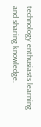technology enthusiasts learning and sharing knowledge.